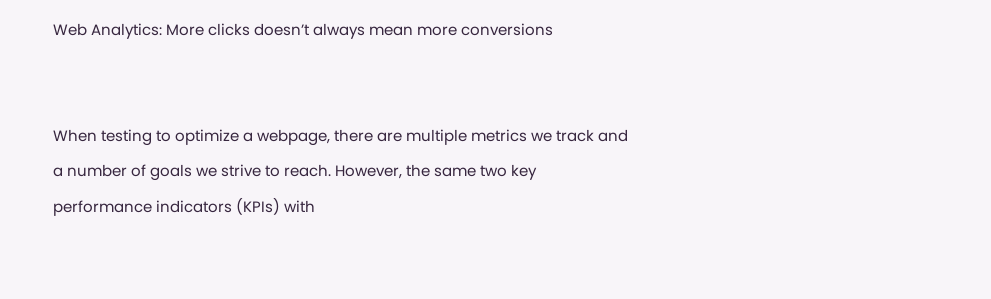Web Analytics: More clicks doesn’t always mean more conversions


When testing to optimize a webpage, there are multiple metrics we track and a number of goals we strive to reach. However, the same two key performance indicators (KPIs) with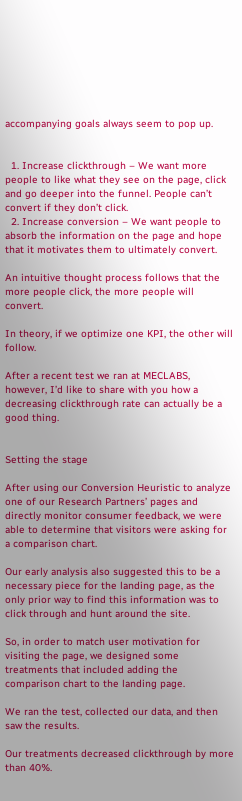accompanying goals always seem to pop up.


  1. Increase clickthrough – We want more people to like what they see on the page, click and go deeper into the funnel. People can’t convert if they don’t click.
  2. Increase conversion – We want people to absorb the information on the page and hope that it motivates them to ultimately convert.

An intuitive thought process follows that the more people click, the more people will convert.

In theory, if we optimize one KPI, the other will follow.

After a recent test we ran at MECLABS, however, I’d like to share with you how a decreasing clickthrough rate can actually be a good thing.


Setting the stage

After using our Conversion Heuristic to analyze one of our Research Partners’ pages and directly monitor consumer feedback, we were able to determine that visitors were asking for a comparison chart.

Our early analysis also suggested this to be a necessary piece for the landing page, as the only prior way to find this information was to click through and hunt around the site.

So, in order to match user motivation for visiting the page, we designed some treatments that included adding the comparison chart to the landing page.

We ran the test, collected our data, and then saw the results.

Our treatments decreased clickthrough by more than 40%.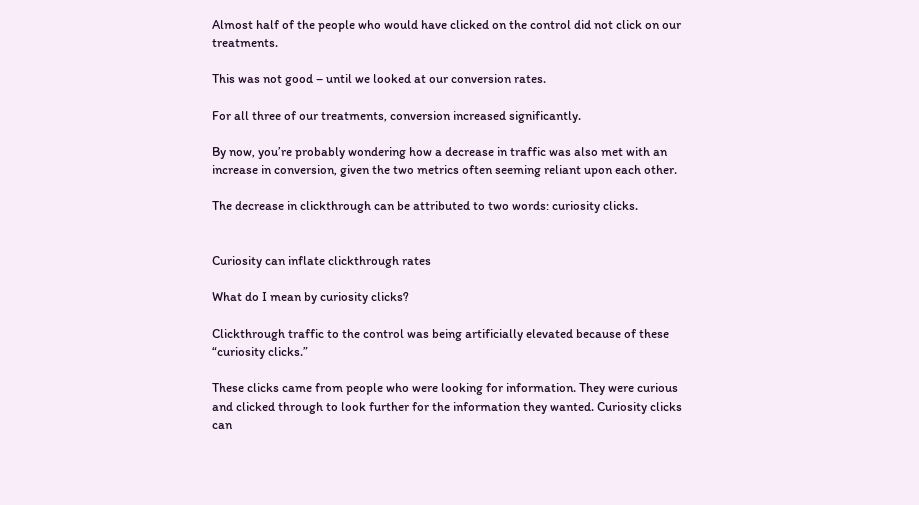Almost half of the people who would have clicked on the control did not click on our treatments.

This was not good – until we looked at our conversion rates.

For all three of our treatments, conversion increased significantly.

By now, you’re probably wondering how a decrease in traffic was also met with an increase in conversion, given the two metrics often seeming reliant upon each other.

The decrease in clickthrough can be attributed to two words: curiosity clicks.


Curiosity can inflate clickthrough rates

What do I mean by curiosity clicks?

Clickthrough traffic to the control was being artificially elevated because of these “curiosity clicks.”

These clicks came from people who were looking for information. They were curious and clicked through to look further for the information they wanted. Curiosity clicks can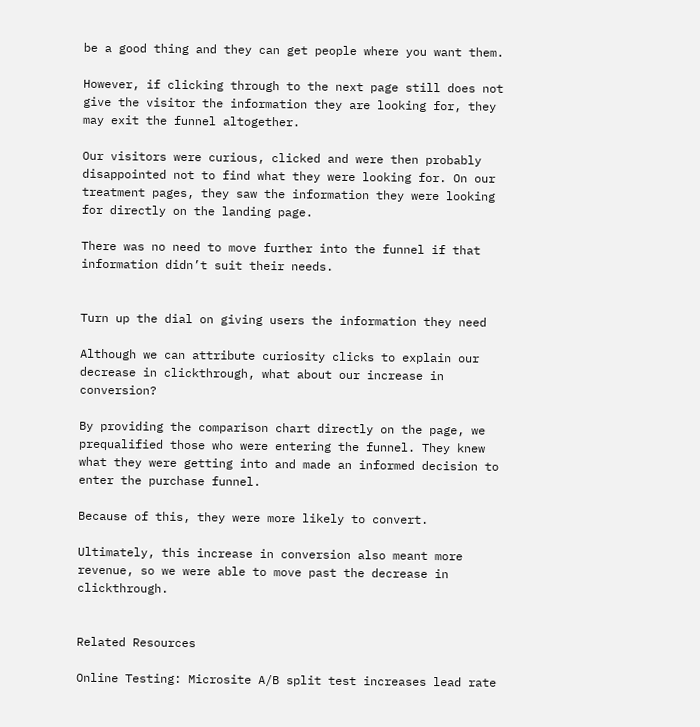be a good thing and they can get people where you want them.

However, if clicking through to the next page still does not give the visitor the information they are looking for, they may exit the funnel altogether.

Our visitors were curious, clicked and were then probably disappointed not to find what they were looking for. On our treatment pages, they saw the information they were looking for directly on the landing page.

There was no need to move further into the funnel if that information didn’t suit their needs.


Turn up the dial on giving users the information they need

Although we can attribute curiosity clicks to explain our decrease in clickthrough, what about our increase in conversion?

By providing the comparison chart directly on the page, we prequalified those who were entering the funnel. They knew what they were getting into and made an informed decision to enter the purchase funnel.

Because of this, they were more likely to convert.

Ultimately, this increase in conversion also meant more revenue, so we were able to move past the decrease in clickthrough.


Related Resources

Online Testing: Microsite A/B split test increases lead rate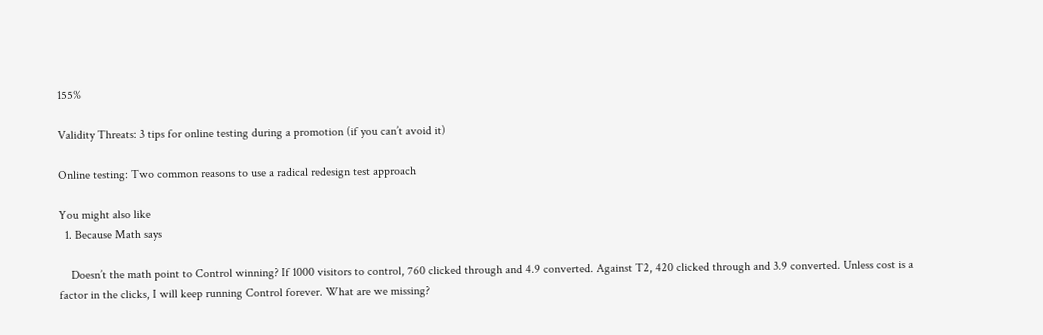155%

Validity Threats: 3 tips for online testing during a promotion (if you can’t avoid it)

Online testing: Two common reasons to use a radical redesign test approach

You might also like
  1. Because Math says

    Doesn’t the math point to Control winning? If 1000 visitors to control, 760 clicked through and 4.9 converted. Against T2, 420 clicked through and 3.9 converted. Unless cost is a factor in the clicks, I will keep running Control forever. What are we missing?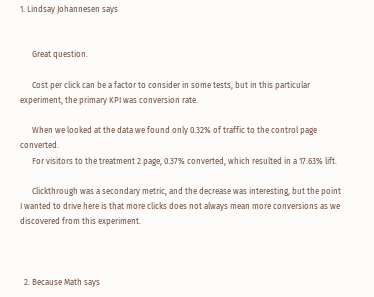1. Lindsay Johannesen says


      Great question.

      Cost per click can be a factor to consider in some tests, but in this particular experiment, the primary KPI was conversion rate.

      When we looked at the data we found only 0.32% of traffic to the control page converted.
      For visitors to the treatment 2 page, 0.37% converted, which resulted in a 17.63% lift.

      Clickthrough was a secondary metric, and the decrease was interesting, but the point I wanted to drive here is that more clicks does not always mean more conversions as we discovered from this experiment.



  2. Because Math says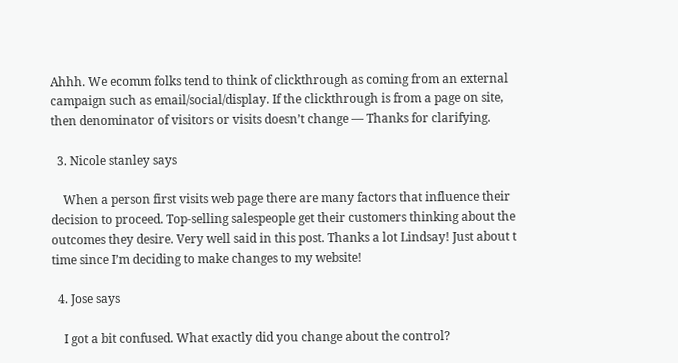Ahhh. We ecomm folks tend to think of clickthrough as coming from an external campaign such as email/social/display. If the clickthrough is from a page on site, then denominator of visitors or visits doesn’t change — Thanks for clarifying.

  3. Nicole stanley says

    When a person first visits web page there are many factors that influence their decision to proceed. Top-selling salespeople get their customers thinking about the outcomes they desire. Very well said in this post. Thanks a lot Lindsay! Just about t time since I’m deciding to make changes to my website!

  4. Jose says

    I got a bit confused. What exactly did you change about the control?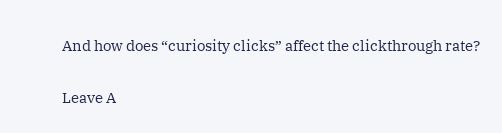And how does “curiosity clicks” affect the clickthrough rate?

Leave A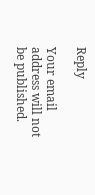Reply

Your email address will not be published.